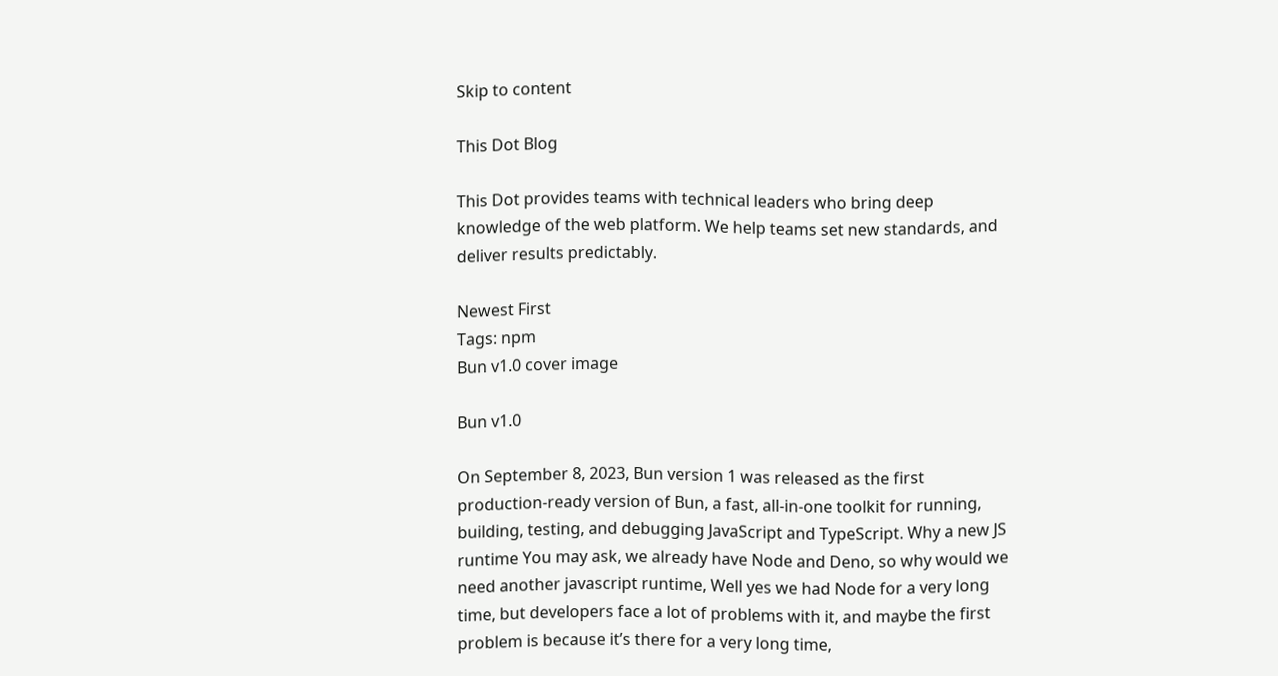Skip to content

This Dot Blog

This Dot provides teams with technical leaders who bring deep knowledge of the web platform. We help teams set new standards, and deliver results predictably.

Newest First
Tags: npm
Bun v1.0 cover image

Bun v1.0

On September 8, 2023, Bun version 1 was released as the first production-ready version of Bun, a fast, all-in-one toolkit for running, building, testing, and debugging JavaScript and TypeScript. Why a new JS runtime You may ask, we already have Node and Deno, so why would we need another javascript runtime, Well yes we had Node for a very long time, but developers face a lot of problems with it, and maybe the first problem is because it’s there for a very long time,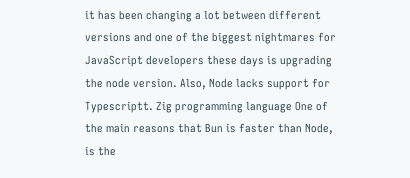it has been changing a lot between different versions and one of the biggest nightmares for JavaScript developers these days is upgrading the node version. Also, Node lacks support for Typescriptt. Zig programming language One of the main reasons that Bun is faster than Node, is the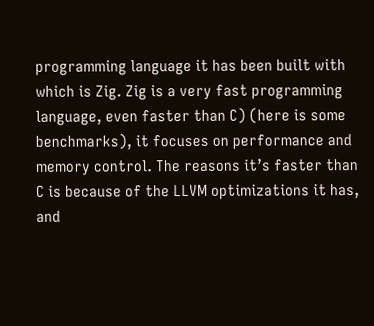programming language it has been built with which is Zig. Zig is a very fast programming language, even faster than C) (here is some benchmarks), it focuses on performance and memory control. The reasons it’s faster than C is because of the LLVM optimizations it has, and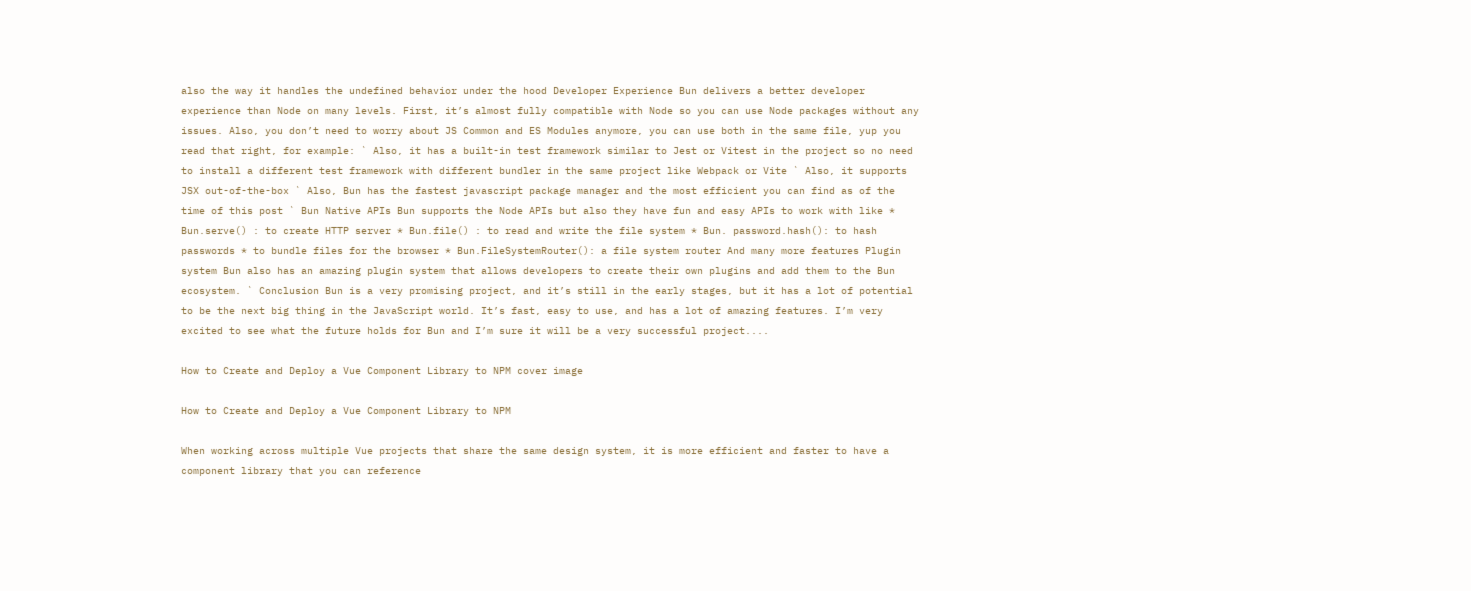also the way it handles the undefined behavior under the hood Developer Experience Bun delivers a better developer experience than Node on many levels. First, it’s almost fully compatible with Node so you can use Node packages without any issues. Also, you don’t need to worry about JS Common and ES Modules anymore, you can use both in the same file, yup you read that right, for example: ` Also, it has a built-in test framework similar to Jest or Vitest in the project so no need to install a different test framework with different bundler in the same project like Webpack or Vite ` Also, it supports JSX out-of-the-box ` Also, Bun has the fastest javascript package manager and the most efficient you can find as of the time of this post ` Bun Native APIs Bun supports the Node APIs but also they have fun and easy APIs to work with like * Bun.serve() : to create HTTP server * Bun.file() : to read and write the file system * Bun. password.hash(): to hash passwords * to bundle files for the browser * Bun.FileSystemRouter(): a file system router And many more features Plugin system Bun also has an amazing plugin system that allows developers to create their own plugins and add them to the Bun ecosystem. ` Conclusion Bun is a very promising project, and it’s still in the early stages, but it has a lot of potential to be the next big thing in the JavaScript world. It’s fast, easy to use, and has a lot of amazing features. I’m very excited to see what the future holds for Bun and I’m sure it will be a very successful project....

How to Create and Deploy a Vue Component Library to NPM cover image

How to Create and Deploy a Vue Component Library to NPM

When working across multiple Vue projects that share the same design system, it is more efficient and faster to have a component library that you can reference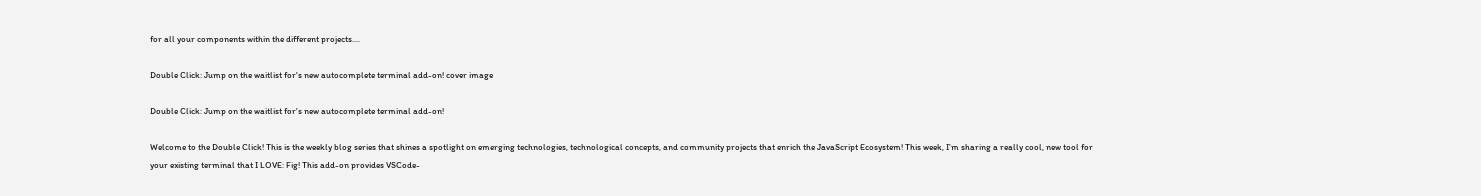for all your components within the different projects....

Double Click: Jump on the waitlist for's new autocomplete terminal add-on! cover image

Double Click: Jump on the waitlist for's new autocomplete terminal add-on!

Welcome to the Double Click! This is the weekly blog series that shines a spotlight on emerging technologies, technological concepts, and community projects that enrich the JavaScript Ecosystem! This week, I’m sharing a really cool, new tool for your existing terminal that I LOVE: Fig! This add-on provides VSCode-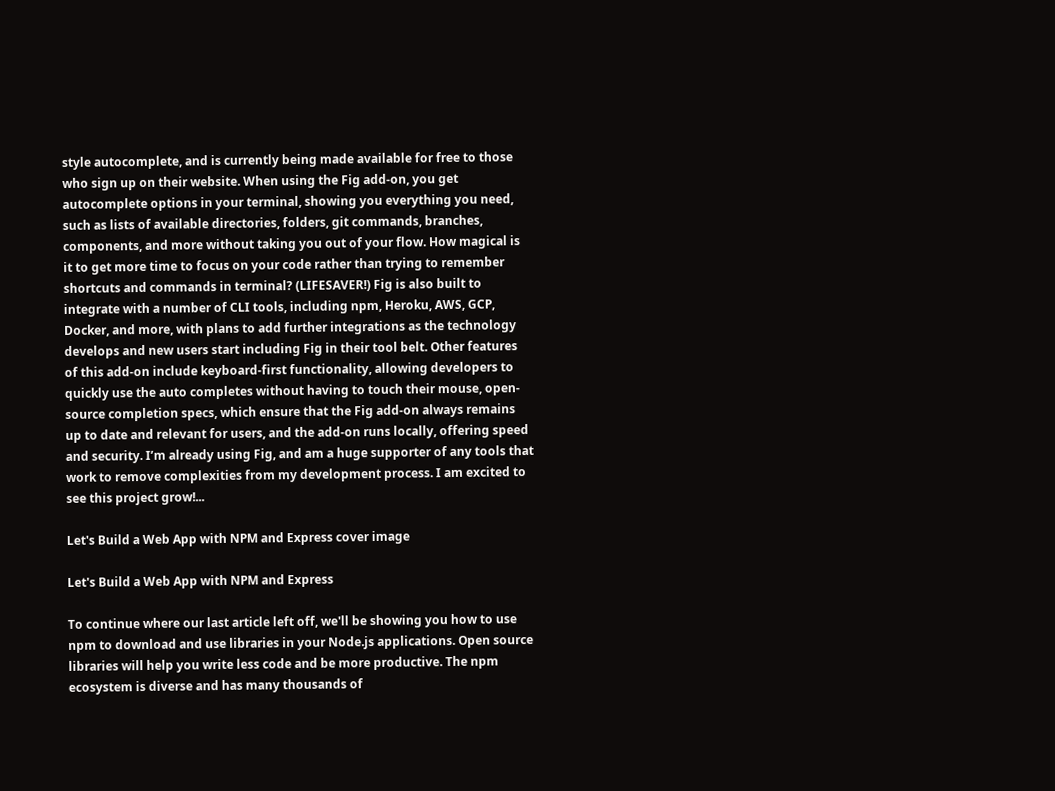style autocomplete, and is currently being made available for free to those who sign up on their website. When using the Fig add-on, you get autocomplete options in your terminal, showing you everything you need, such as lists of available directories, folders, git commands, branches, components, and more without taking you out of your flow. How magical is it to get more time to focus on your code rather than trying to remember shortcuts and commands in terminal? (LIFESAVER!) Fig is also built to integrate with a number of CLI tools, including npm, Heroku, AWS, GCP, Docker, and more, with plans to add further integrations as the technology develops and new users start including Fig in their tool belt. Other features of this add-on include keyboard-first functionality, allowing developers to quickly use the auto completes without having to touch their mouse, open-source completion specs, which ensure that the Fig add-on always remains up to date and relevant for users, and the add-on runs locally, offering speed and security. I’m already using Fig, and am a huge supporter of any tools that work to remove complexities from my development process. I am excited to see this project grow!...

Let's Build a Web App with NPM and Express cover image

Let's Build a Web App with NPM and Express

To continue where our last article left off, we'll be showing you how to use npm to download and use libraries in your Node.js applications. Open source libraries will help you write less code and be more productive. The npm ecosystem is diverse and has many thousands of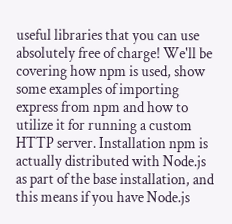useful libraries that you can use absolutely free of charge! We'll be covering how npm is used, show some examples of importing express from npm and how to utilize it for running a custom HTTP server. Installation npm is actually distributed with Node.js as part of the base installation, and this means if you have Node.js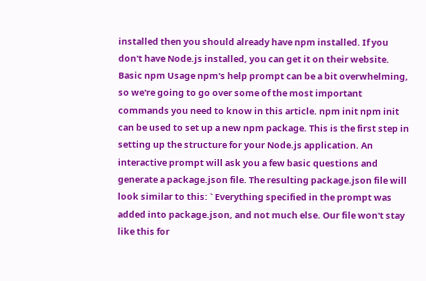installed then you should already have npm installed. If you don't have Node.js installed, you can get it on their website. Basic npm Usage npm's help prompt can be a bit overwhelming, so we're going to go over some of the most important commands you need to know in this article. npm init npm init can be used to set up a new npm package. This is the first step in setting up the structure for your Node.js application. An interactive prompt will ask you a few basic questions and generate a package.json file. The resulting package.json file will look similar to this: ` Everything specified in the prompt was added into package.json, and not much else. Our file won't stay like this for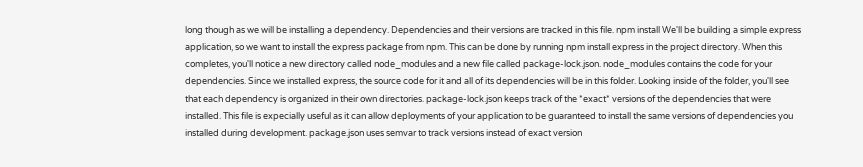long though as we will be installing a dependency. Dependencies and their versions are tracked in this file. npm install We'll be building a simple express application, so we want to install the express package from npm. This can be done by running npm install express in the project directory. When this completes, you'll notice a new directory called node_modules and a new file called package-lock.json. node_modules contains the code for your dependencies. Since we installed express, the source code for it and all of its dependencies will be in this folder. Looking inside of the folder, you'll see that each dependency is organized in their own directories. package-lock.json keeps track of the *exact* versions of the dependencies that were installed. This file is expecially useful as it can allow deployments of your application to be guaranteed to install the same versions of dependencies you installed during development. package.json uses semvar to track versions instead of exact version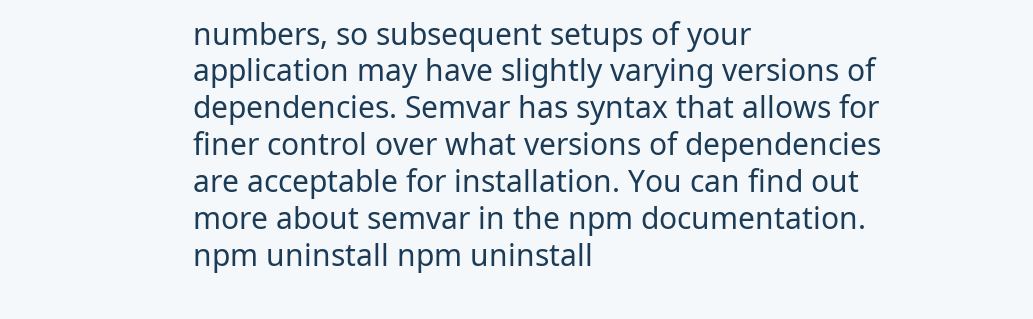numbers, so subsequent setups of your application may have slightly varying versions of dependencies. Semvar has syntax that allows for finer control over what versions of dependencies are acceptable for installation. You can find out more about semvar in the npm documentation. npm uninstall npm uninstall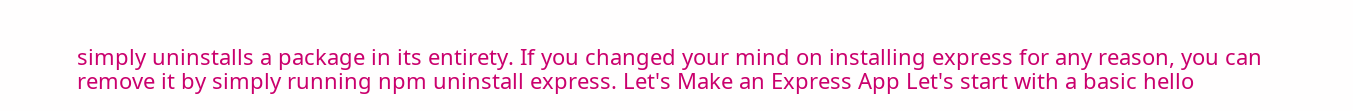simply uninstalls a package in its entirety. If you changed your mind on installing express for any reason, you can remove it by simply running npm uninstall express. Let's Make an Express App Let's start with a basic hello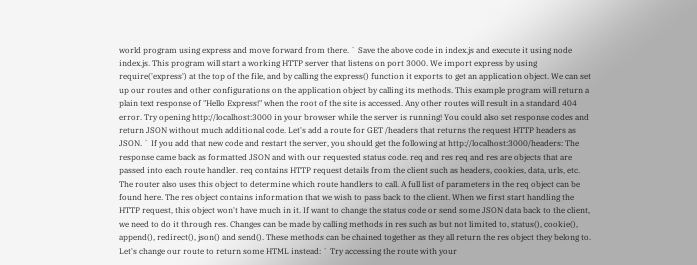world program using express and move forward from there. ` Save the above code in index.js and execute it using node index.js. This program will start a working HTTP server that listens on port 3000. We import express by using require('express') at the top of the file, and by calling the express() function it exports to get an application object. We can set up our routes and other configurations on the application object by calling its methods. This example program will return a plain text response of "Hello Express!" when the root of the site is accessed. Any other routes will result in a standard 404 error. Try opening http://localhost:3000 in your browser while the server is running! You could also set response codes and return JSON without much additional code. Let's add a route for GET /headers that returns the request HTTP headers as JSON. ` If you add that new code and restart the server, you should get the following at http://localhost:3000/headers: The response came back as formatted JSON and with our requested status code. req and res req and res are objects that are passed into each route handler. req contains HTTP request details from the client such as headers, cookies, data, urls, etc. The router also uses this object to determine which route handlers to call. A full list of parameters in the req object can be found here. The res object contains information that we wish to pass back to the client. When we first start handling the HTTP request, this object won't have much in it. If want to change the status code or send some JSON data back to the client, we need to do it through res. Changes can be made by calling methods in res such as but not limited to, status(), cookie(), append(), redirect(), json() and send(). These methods can be chained together as they all return the res object they belong to. Let's change our route to return some HTML instead: ` Try accessing the route with your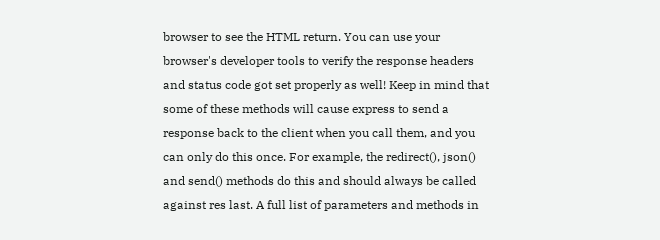browser to see the HTML return. You can use your browser's developer tools to verify the response headers and status code got set properly as well! Keep in mind that some of these methods will cause express to send a response back to the client when you call them, and you can only do this once. For example, the redirect(), json() and send() methods do this and should always be called against res last. A full list of parameters and methods in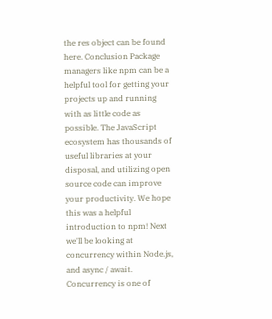the res object can be found here. Conclusion Package managers like npm can be a helpful tool for getting your projects up and running with as little code as possible. The JavaScript ecosystem has thousands of useful libraries at your disposal, and utilizing open source code can improve your productivity. We hope this was a helpful introduction to npm! Next we'll be looking at concurrency within Node.js, and async / await. Concurrency is one of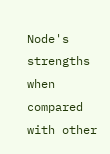Node's strengths when compared with other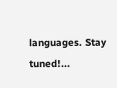languages. Stay tuned!...